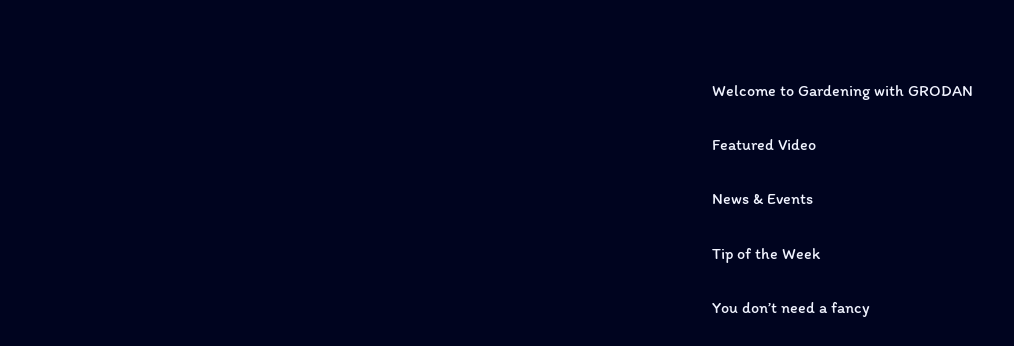Welcome to Gardening with GRODAN

Featured Video

News & Events

Tip of the Week

You don’t need a fancy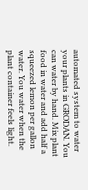automated system to water your plants in GRODAN. You can water by hand. Mix plant food in water and add half a squeezed lemon per gallon water. You water when the plant container feels light.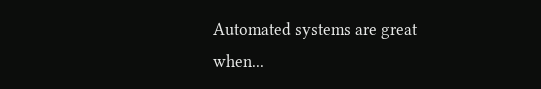Automated systems are great when...